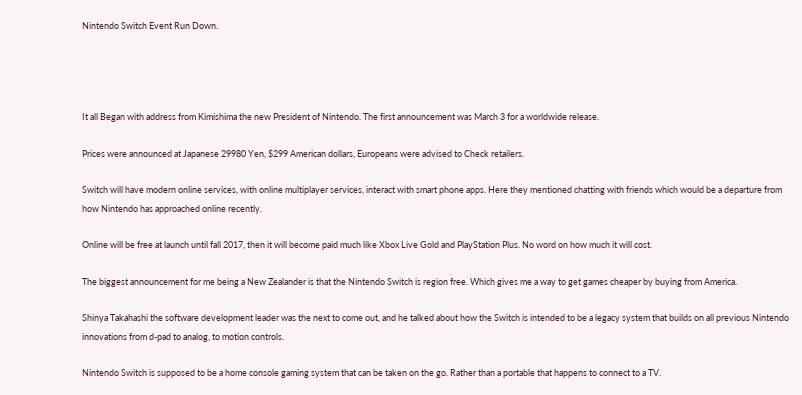Nintendo Switch Event Run Down.




It all Began with address from Kimishima the new President of Nintendo. The first announcement was March 3 for a worldwide release.

Prices were announced at Japanese 29980 Yen, $299 American dollars, Europeans were advised to Check retailers.

Switch will have modern online services, with online multiplayer services, interact with smart phone apps. Here they mentioned chatting with friends which would be a departure from how Nintendo has approached online recently.

Online will be free at launch until fall 2017, then it will become paid much like Xbox Live Gold and PlayStation Plus. No word on how much it will cost.

The biggest announcement for me being a New Zealander is that the Nintendo Switch is region free. Which gives me a way to get games cheaper by buying from America.

Shinya Takahashi the software development leader was the next to come out, and he talked about how the Switch is intended to be a legacy system that builds on all previous Nintendo innovations from d-pad to analog, to motion controls.

Nintendo Switch is supposed to be a home console gaming system that can be taken on the go. Rather than a portable that happens to connect to a TV.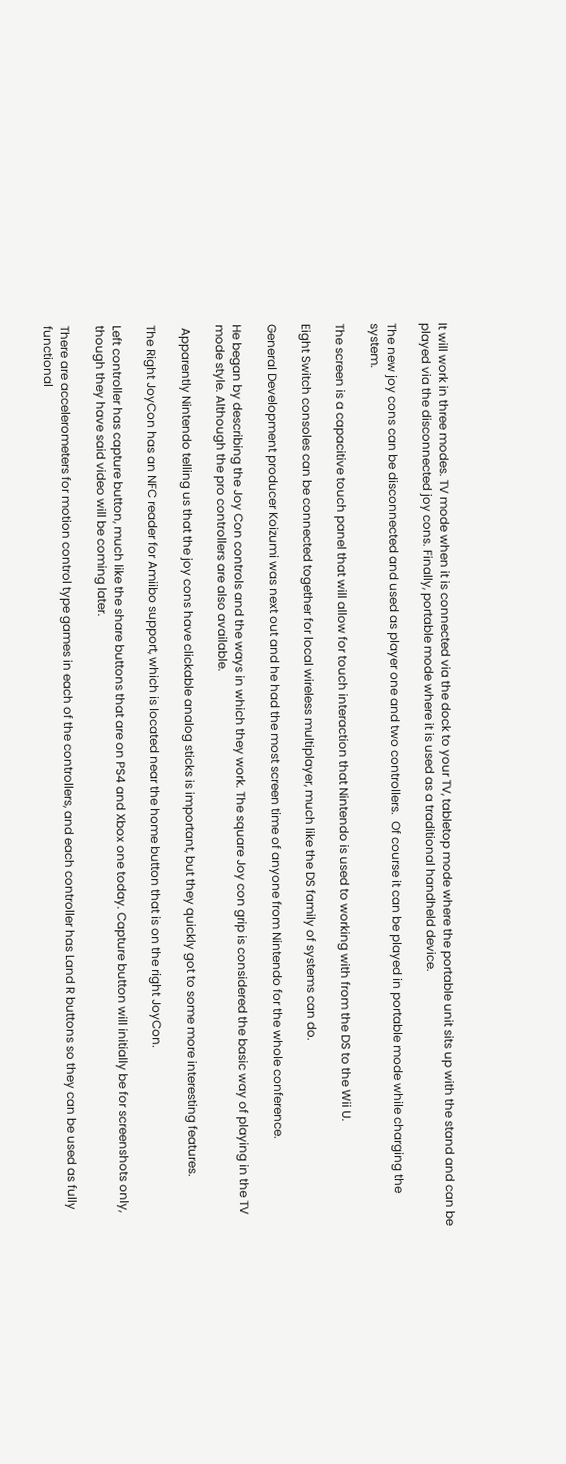It will work in three modes. TV mode when it is connected via the dock to your TV, tabletop mode where the portable unit sits up with the stand and can be played via the disconnected joy cons. Finally, portable mode where it is used as a traditional handheld device.

The new joy cons can be disconnected and used as player one and two controllers.  Of course it can be played in portable mode while charging the system.

The screen is a capacitive touch panel that will allow for touch interaction that Nintendo is used to working with from the DS to the Wii U.

Eight Switch consoles can be connected together for local wireless multiplayer, much like the DS family of systems can do.

General Development producer Koizumi was next out and he had the most screen time of anyone from Nintendo for the whole conference.

He began by describing the Joy Con controls and the ways in which they work. The square Joy con grip is considered the basic way of playing in the TV mode style. Although the pro controllers are also available.

 Apparently Nintendo telling us that the joy cons have clickable analog sticks is important, but they quickly got to some more interesting features.

The Right JoyCon has an NFC reader for Amiibo support, which is located near the home button that is on the right JoyCon.

Left controller has capture button, much like the share buttons that are on PS4 and Xbox one today. Capture button will initially be for screenshots only, though they have said video will be coming later.

There are accelerometers for motion control type games in each of the controllers, and each controller has Land R buttons so they can be used as fully functional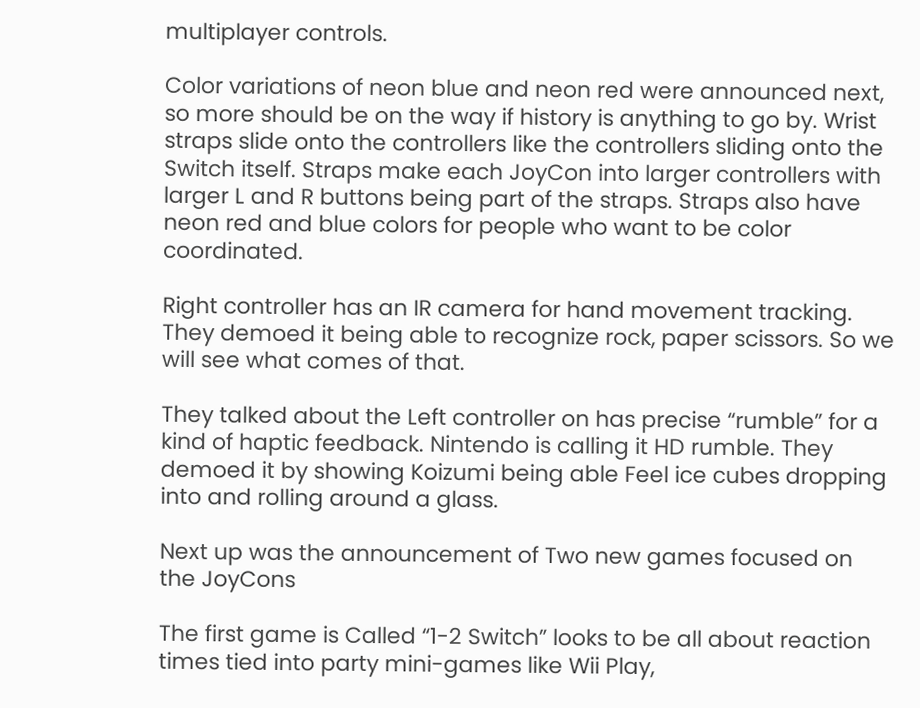multiplayer controls.

Color variations of neon blue and neon red were announced next, so more should be on the way if history is anything to go by. Wrist straps slide onto the controllers like the controllers sliding onto the Switch itself. Straps make each JoyCon into larger controllers with larger L and R buttons being part of the straps. Straps also have neon red and blue colors for people who want to be color coordinated.

Right controller has an IR camera for hand movement tracking. They demoed it being able to recognize rock, paper scissors. So we will see what comes of that.

They talked about the Left controller on has precise “rumble” for a kind of haptic feedback. Nintendo is calling it HD rumble. They demoed it by showing Koizumi being able Feel ice cubes dropping into and rolling around a glass.

Next up was the announcement of Two new games focused on the JoyCons

The first game is Called “1-2 Switch” looks to be all about reaction times tied into party mini-games like Wii Play,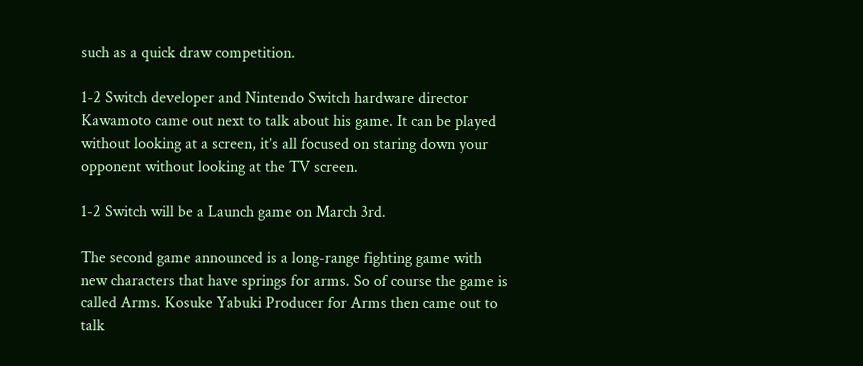such as a quick draw competition.

1-2 Switch developer and Nintendo Switch hardware director Kawamoto came out next to talk about his game. It can be played without looking at a screen, it’s all focused on staring down your opponent without looking at the TV screen.

1-2 Switch will be a Launch game on March 3rd.

The second game announced is a long-range fighting game with new characters that have springs for arms. So of course the game is called Arms. Kosuke Yabuki Producer for Arms then came out to talk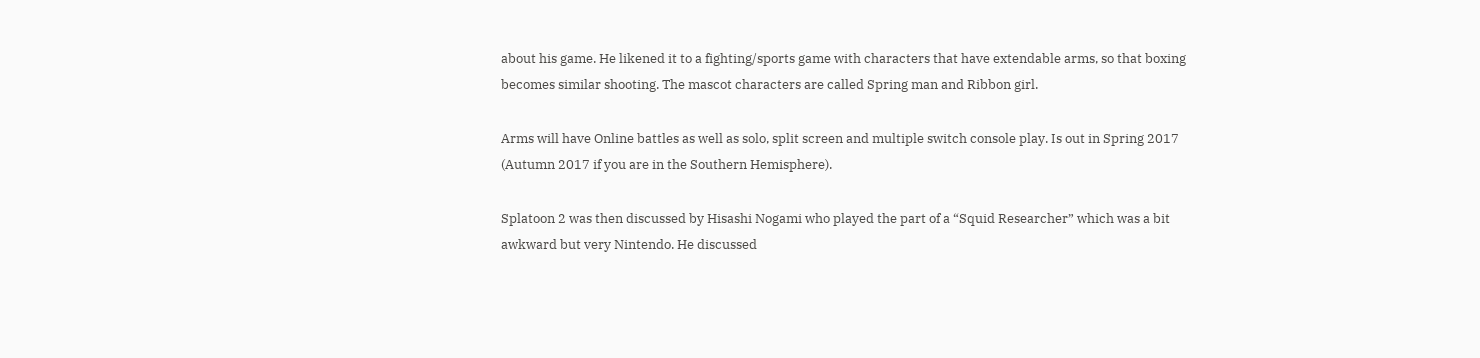about his game. He likened it to a fighting/sports game with characters that have extendable arms, so that boxing becomes similar shooting. The mascot characters are called Spring man and Ribbon girl.

Arms will have Online battles as well as solo, split screen and multiple switch console play. Is out in Spring 2017 (Autumn 2017 if you are in the Southern Hemisphere).

Splatoon 2 was then discussed by Hisashi Nogami who played the part of a “Squid Researcher” which was a bit awkward but very Nintendo. He discussed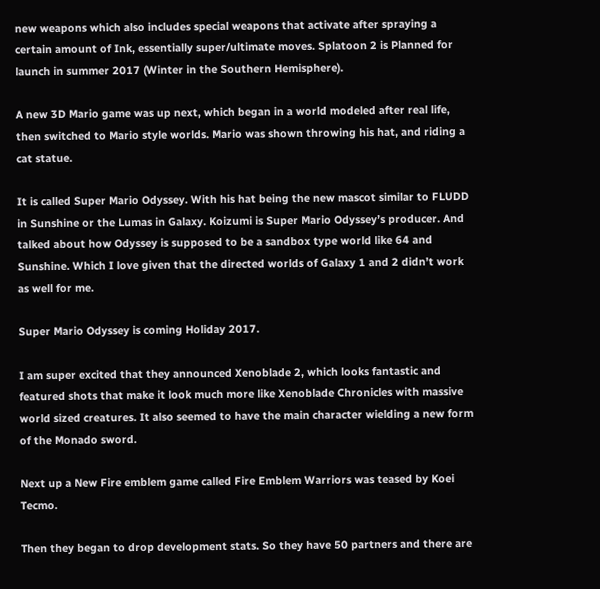new weapons which also includes special weapons that activate after spraying a certain amount of Ink, essentially super/ultimate moves. Splatoon 2 is Planned for launch in summer 2017 (Winter in the Southern Hemisphere).

A new 3D Mario game was up next, which began in a world modeled after real life, then switched to Mario style worlds. Mario was shown throwing his hat, and riding a cat statue.

It is called Super Mario Odyssey. With his hat being the new mascot similar to FLUDD in Sunshine or the Lumas in Galaxy. Koizumi is Super Mario Odyssey’s producer. And talked about how Odyssey is supposed to be a sandbox type world like 64 and Sunshine. Which I love given that the directed worlds of Galaxy 1 and 2 didn’t work as well for me.

Super Mario Odyssey is coming Holiday 2017.

I am super excited that they announced Xenoblade 2, which looks fantastic and featured shots that make it look much more like Xenoblade Chronicles with massive world sized creatures. It also seemed to have the main character wielding a new form of the Monado sword.

Next up a New Fire emblem game called Fire Emblem Warriors was teased by Koei Tecmo.

Then they began to drop development stats. So they have 50 partners and there are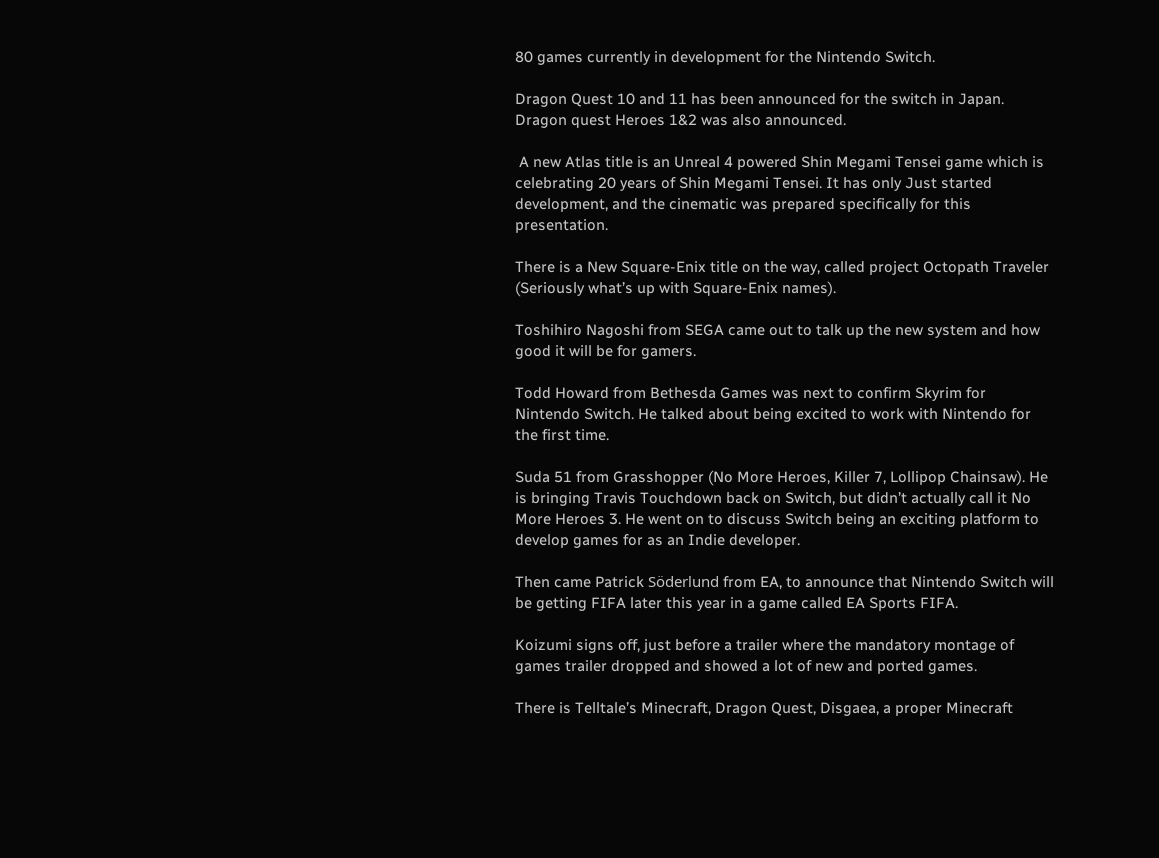80 games currently in development for the Nintendo Switch.

Dragon Quest 10 and 11 has been announced for the switch in Japan. Dragon quest Heroes 1&2 was also announced.

 A new Atlas title is an Unreal 4 powered Shin Megami Tensei game which is celebrating 20 years of Shin Megami Tensei. It has only Just started development, and the cinematic was prepared specifically for this presentation.

There is a New Square-Enix title on the way, called project Octopath Traveler (Seriously what’s up with Square-Enix names).

Toshihiro Nagoshi from SEGA came out to talk up the new system and how good it will be for gamers.

Todd Howard from Bethesda Games was next to confirm Skyrim for Nintendo Switch. He talked about being excited to work with Nintendo for the first time.

Suda 51 from Grasshopper (No More Heroes, Killer 7, Lollipop Chainsaw). He is bringing Travis Touchdown back on Switch, but didn’t actually call it No More Heroes 3. He went on to discuss Switch being an exciting platform to develop games for as an Indie developer.

Then came Patrick Söderlund from EA, to announce that Nintendo Switch will be getting FIFA later this year in a game called EA Sports FIFA.

Koizumi signs off, just before a trailer where the mandatory montage of games trailer dropped and showed a lot of new and ported games.

There is Telltale’s Minecraft, Dragon Quest, Disgaea, a proper Minecraft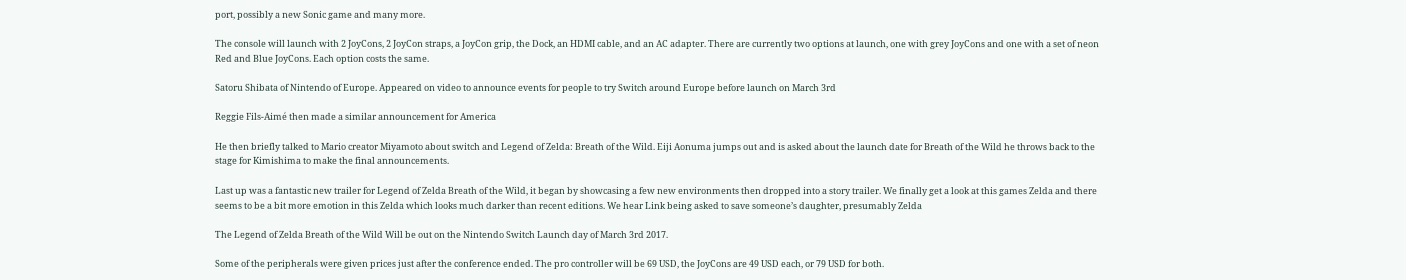port, possibly a new Sonic game and many more.

The console will launch with 2 JoyCons, 2 JoyCon straps, a JoyCon grip, the Dock, an HDMI cable, and an AC adapter. There are currently two options at launch, one with grey JoyCons and one with a set of neon Red and Blue JoyCons. Each option costs the same.

Satoru Shibata of Nintendo of Europe. Appeared on video to announce events for people to try Switch around Europe before launch on March 3rd

Reggie Fils-Aimé then made a similar announcement for America

He then briefly talked to Mario creator Miyamoto about switch and Legend of Zelda: Breath of the Wild. Eiji Aonuma jumps out and is asked about the launch date for Breath of the Wild he throws back to the stage for Kimishima to make the final announcements.

Last up was a fantastic new trailer for Legend of Zelda Breath of the Wild, it began by showcasing a few new environments then dropped into a story trailer. We finally get a look at this games Zelda and there seems to be a bit more emotion in this Zelda which looks much darker than recent editions. We hear Link being asked to save someone’s daughter, presumably Zelda

The Legend of Zelda Breath of the Wild Will be out on the Nintendo Switch Launch day of March 3rd 2017.

Some of the peripherals were given prices just after the conference ended. The pro controller will be 69 USD, the JoyCons are 49 USD each, or 79 USD for both.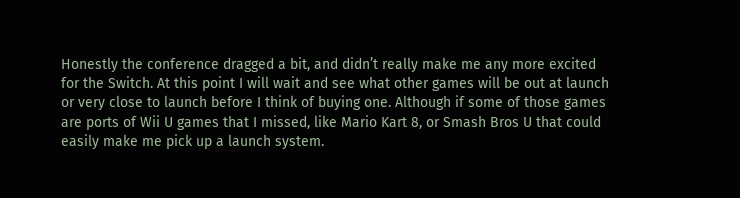Honestly the conference dragged a bit, and didn’t really make me any more excited for the Switch. At this point I will wait and see what other games will be out at launch or very close to launch before I think of buying one. Although if some of those games are ports of Wii U games that I missed, like Mario Kart 8, or Smash Bros U that could easily make me pick up a launch system.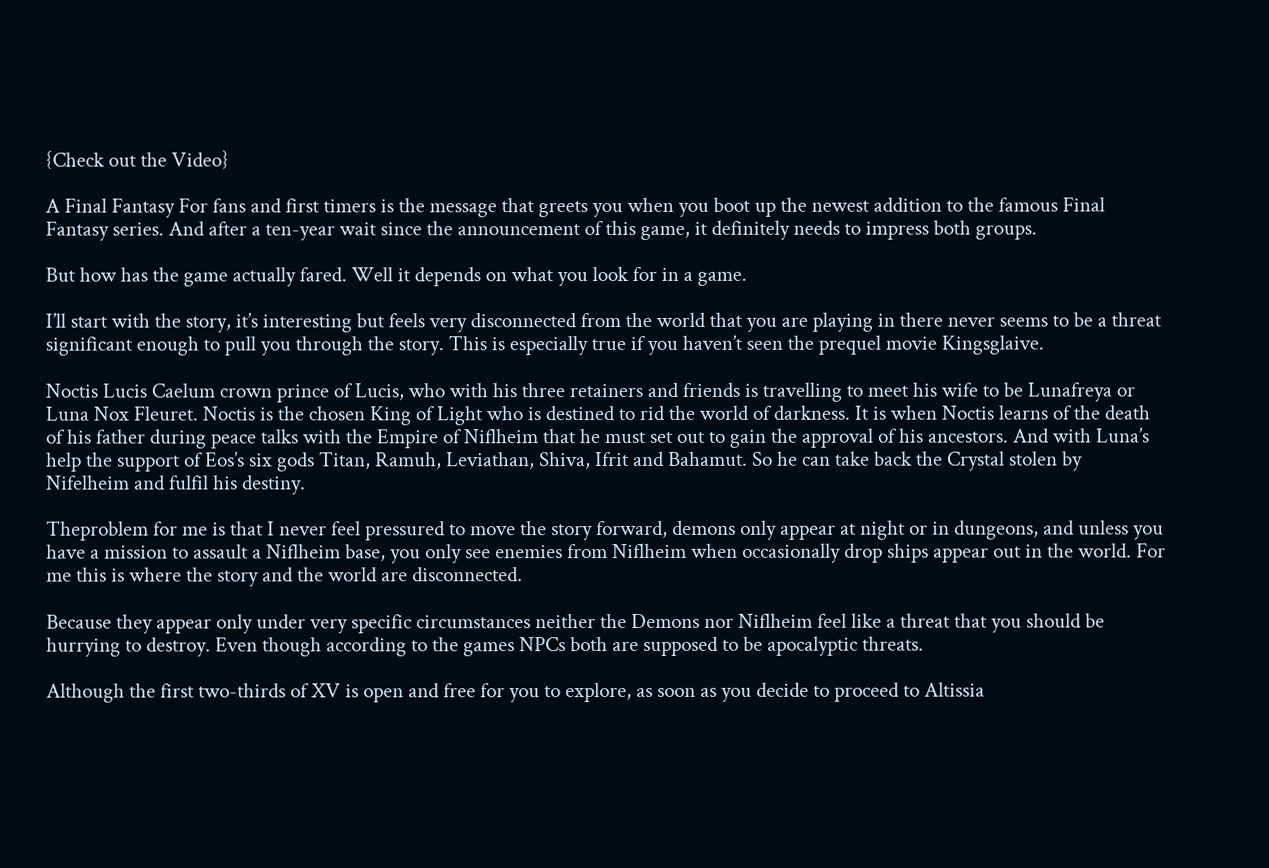{Check out the Video}

A Final Fantasy For fans and first timers is the message that greets you when you boot up the newest addition to the famous Final Fantasy series. And after a ten-year wait since the announcement of this game, it definitely needs to impress both groups.

But how has the game actually fared. Well it depends on what you look for in a game.

I’ll start with the story, it’s interesting but feels very disconnected from the world that you are playing in there never seems to be a threat significant enough to pull you through the story. This is especially true if you haven’t seen the prequel movie Kingsglaive.

Noctis Lucis Caelum crown prince of Lucis, who with his three retainers and friends is travelling to meet his wife to be Lunafreya or Luna Nox Fleuret. Noctis is the chosen King of Light who is destined to rid the world of darkness. It is when Noctis learns of the death of his father during peace talks with the Empire of Niflheim that he must set out to gain the approval of his ancestors. And with Luna’s help the support of Eos’s six gods Titan, Ramuh, Leviathan, Shiva, Ifrit and Bahamut. So he can take back the Crystal stolen by Nifelheim and fulfil his destiny.

Theproblem for me is that I never feel pressured to move the story forward, demons only appear at night or in dungeons, and unless you have a mission to assault a Niflheim base, you only see enemies from Niflheim when occasionally drop ships appear out in the world. For me this is where the story and the world are disconnected.

Because they appear only under very specific circumstances neither the Demons nor Niflheim feel like a threat that you should be hurrying to destroy. Even though according to the games NPCs both are supposed to be apocalyptic threats.

Although the first two-thirds of XV is open and free for you to explore, as soon as you decide to proceed to Altissia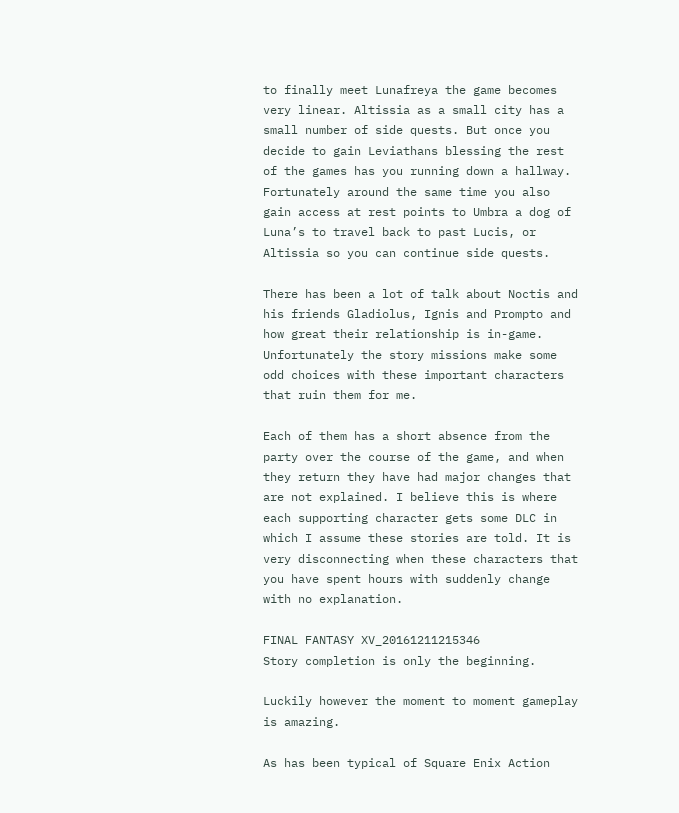to finally meet Lunafreya the game becomes very linear. Altissia as a small city has a small number of side quests. But once you decide to gain Leviathans blessing the rest of the games has you running down a hallway. Fortunately around the same time you also gain access at rest points to Umbra a dog of Luna’s to travel back to past Lucis, or Altissia so you can continue side quests.

There has been a lot of talk about Noctis and his friends Gladiolus, Ignis and Prompto and how great their relationship is in-game. Unfortunately the story missions make some odd choices with these important characters that ruin them for me.

Each of them has a short absence from the party over the course of the game, and when they return they have had major changes that are not explained. I believe this is where each supporting character gets some DLC in which I assume these stories are told. It is very disconnecting when these characters that you have spent hours with suddenly change with no explanation.

FINAL FANTASY XV_20161211215346
Story completion is only the beginning.

Luckily however the moment to moment gameplay is amazing.

As has been typical of Square Enix Action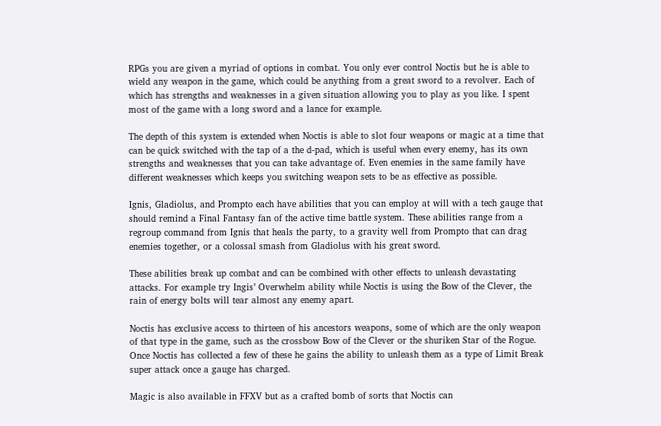RPGs you are given a myriad of options in combat. You only ever control Noctis but he is able to wield any weapon in the game, which could be anything from a great sword to a revolver. Each of which has strengths and weaknesses in a given situation allowing you to play as you like. I spent most of the game with a long sword and a lance for example.

The depth of this system is extended when Noctis is able to slot four weapons or magic at a time that can be quick switched with the tap of a the d-pad, which is useful when every enemy, has its own strengths and weaknesses that you can take advantage of. Even enemies in the same family have different weaknesses which keeps you switching weapon sets to be as effective as possible.

Ignis, Gladiolus, and Prompto each have abilities that you can employ at will with a tech gauge that should remind a Final Fantasy fan of the active time battle system. These abilities range from a regroup command from Ignis that heals the party, to a gravity well from Prompto that can drag enemies together, or a colossal smash from Gladiolus with his great sword.

These abilities break up combat and can be combined with other effects to unleash devastating attacks. For example try Ingis’ Overwhelm ability while Noctis is using the Bow of the Clever, the rain of energy bolts will tear almost any enemy apart.

Noctis has exclusive access to thirteen of his ancestors weapons, some of which are the only weapon of that type in the game, such as the crossbow Bow of the Clever or the shuriken Star of the Rogue. Once Noctis has collected a few of these he gains the ability to unleash them as a type of Limit Break super attack once a gauge has charged.

Magic is also available in FFXV but as a crafted bomb of sorts that Noctis can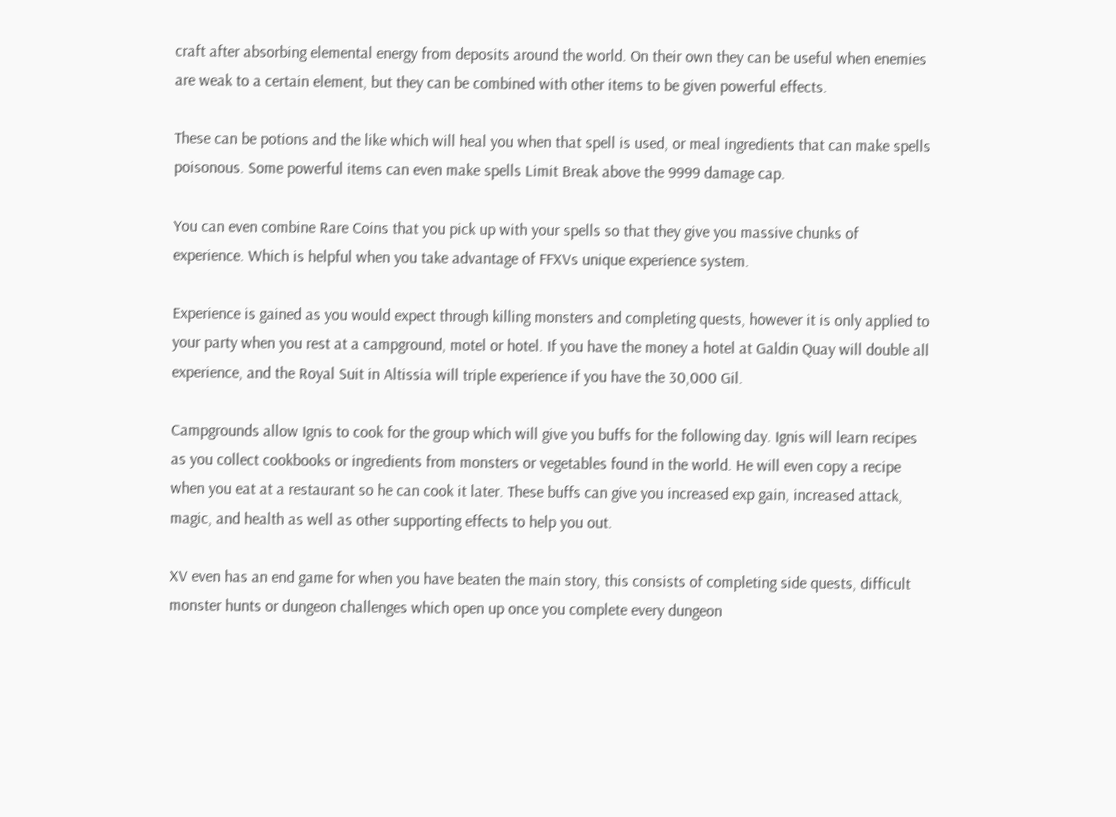craft after absorbing elemental energy from deposits around the world. On their own they can be useful when enemies are weak to a certain element, but they can be combined with other items to be given powerful effects.

These can be potions and the like which will heal you when that spell is used, or meal ingredients that can make spells poisonous. Some powerful items can even make spells Limit Break above the 9999 damage cap.

You can even combine Rare Coins that you pick up with your spells so that they give you massive chunks of experience. Which is helpful when you take advantage of FFXVs unique experience system.

Experience is gained as you would expect through killing monsters and completing quests, however it is only applied to your party when you rest at a campground, motel or hotel. If you have the money a hotel at Galdin Quay will double all experience, and the Royal Suit in Altissia will triple experience if you have the 30,000 Gil.

Campgrounds allow Ignis to cook for the group which will give you buffs for the following day. Ignis will learn recipes as you collect cookbooks or ingredients from monsters or vegetables found in the world. He will even copy a recipe when you eat at a restaurant so he can cook it later. These buffs can give you increased exp gain, increased attack, magic, and health as well as other supporting effects to help you out.

XV even has an end game for when you have beaten the main story, this consists of completing side quests, difficult monster hunts or dungeon challenges which open up once you complete every dungeon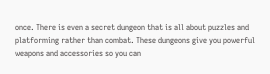once. There is even a secret dungeon that is all about puzzles and platforming rather than combat. These dungeons give you powerful weapons and accessories so you can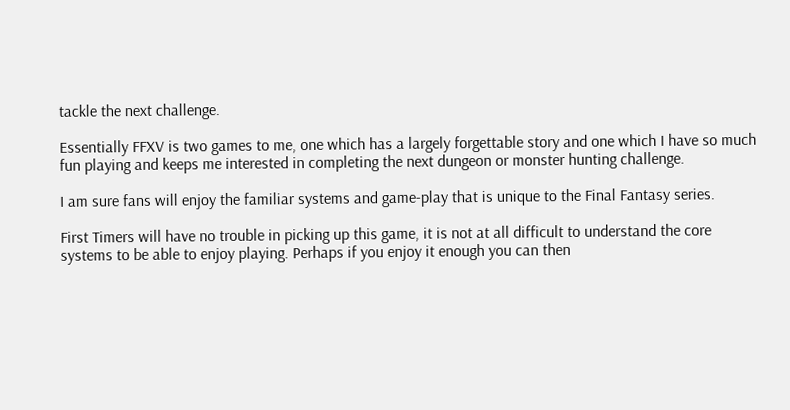tackle the next challenge.

Essentially FFXV is two games to me, one which has a largely forgettable story and one which I have so much fun playing and keeps me interested in completing the next dungeon or monster hunting challenge.

I am sure fans will enjoy the familiar systems and game-play that is unique to the Final Fantasy series.

First Timers will have no trouble in picking up this game, it is not at all difficult to understand the core systems to be able to enjoy playing. Perhaps if you enjoy it enough you can then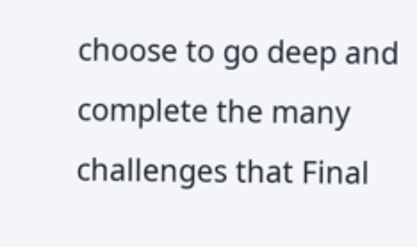choose to go deep and complete the many challenges that Final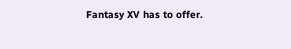Fantasy XV has to offer.